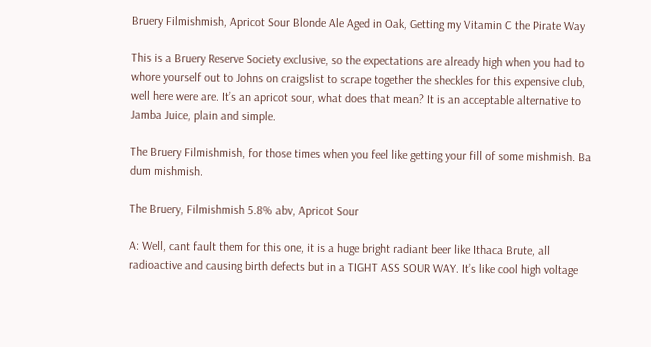Bruery Filmishmish, Apricot Sour Blonde Ale Aged in Oak, Getting my Vitamin C the Pirate Way

This is a Bruery Reserve Society exclusive, so the expectations are already high when you had to whore yourself out to Johns on craigslist to scrape together the sheckles for this expensive club, well here were are. It’s an apricot sour, what does that mean? It is an acceptable alternative to Jamba Juice, plain and simple.

The Bruery Filmishmish, for those times when you feel like getting your fill of some mishmish. Ba dum mishmish.

The Bruery, Filmishmish 5.8% abv, Apricot Sour

A: Well, cant fault them for this one, it is a huge bright radiant beer like Ithaca Brute, all radioactive and causing birth defects but in a TIGHT ASS SOUR WAY. It’s like cool high voltage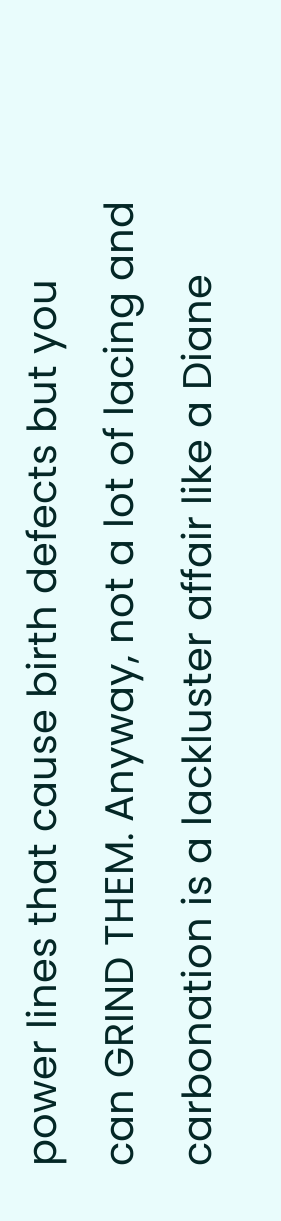power lines that cause birth defects but you can GRIND THEM. Anyway, not a lot of lacing and carbonation is a lackluster affair like a Diane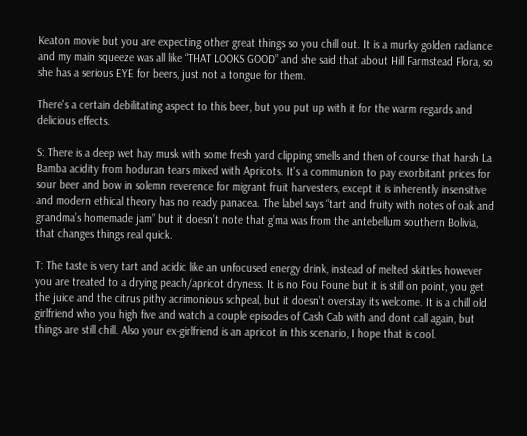Keaton movie but you are expecting other great things so you chill out. It is a murky golden radiance and my main squeeze was all like “THAT LOOKS GOOD” and she said that about Hill Farmstead Flora, so she has a serious EYE for beers, just not a tongue for them.

There's a certain debilitating aspect to this beer, but you put up with it for the warm regards and delicious effects.

S: There is a deep wet hay musk with some fresh yard clipping smells and then of course that harsh La Bamba acidity from hoduran tears mixed with Apricots. It’s a communion to pay exorbitant prices for sour beer and bow in solemn reverence for migrant fruit harvesters, except it is inherently insensitive and modern ethical theory has no ready panacea. The label says “tart and fruity with notes of oak and grandma’s homemade jam” but it doesn’t note that g’ma was from the antebellum southern Bolivia, that changes things real quick.

T: The taste is very tart and acidic like an unfocused energy drink, instead of melted skittles however you are treated to a drying peach/apricot dryness. It is no Fou Foune but it is still on point, you get the juice and the citrus pithy acrimonious schpeal, but it doesn’t overstay its welcome. It is a chill old girlfriend who you high five and watch a couple episodes of Cash Cab with and dont call again, but things are still chill. Also your ex-girlfriend is an apricot in this scenario, I hope that is cool.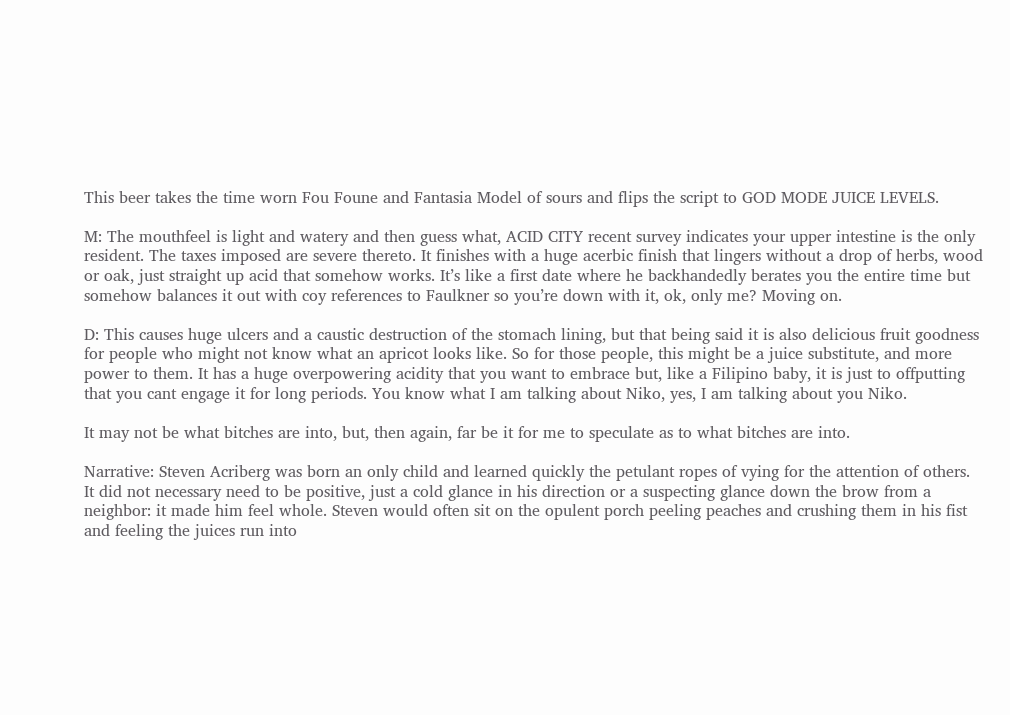This beer takes the time worn Fou Foune and Fantasia Model of sours and flips the script to GOD MODE JUICE LEVELS.

M: The mouthfeel is light and watery and then guess what, ACID CITY recent survey indicates your upper intestine is the only resident. The taxes imposed are severe thereto. It finishes with a huge acerbic finish that lingers without a drop of herbs, wood or oak, just straight up acid that somehow works. It’s like a first date where he backhandedly berates you the entire time but somehow balances it out with coy references to Faulkner so you’re down with it, ok, only me? Moving on.

D: This causes huge ulcers and a caustic destruction of the stomach lining, but that being said it is also delicious fruit goodness for people who might not know what an apricot looks like. So for those people, this might be a juice substitute, and more power to them. It has a huge overpowering acidity that you want to embrace but, like a Filipino baby, it is just to offputting that you cant engage it for long periods. You know what I am talking about Niko, yes, I am talking about you Niko.

It may not be what bitches are into, but, then again, far be it for me to speculate as to what bitches are into.

Narrative: Steven Acriberg was born an only child and learned quickly the petulant ropes of vying for the attention of others. It did not necessary need to be positive, just a cold glance in his direction or a suspecting glance down the brow from a neighbor: it made him feel whole. Steven would often sit on the opulent porch peeling peaches and crushing them in his fist and feeling the juices run into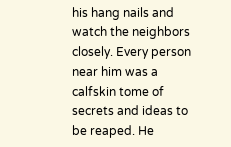his hang nails and watch the neighbors closely. Every person near him was a calfskin tome of secrets and ideas to be reaped. He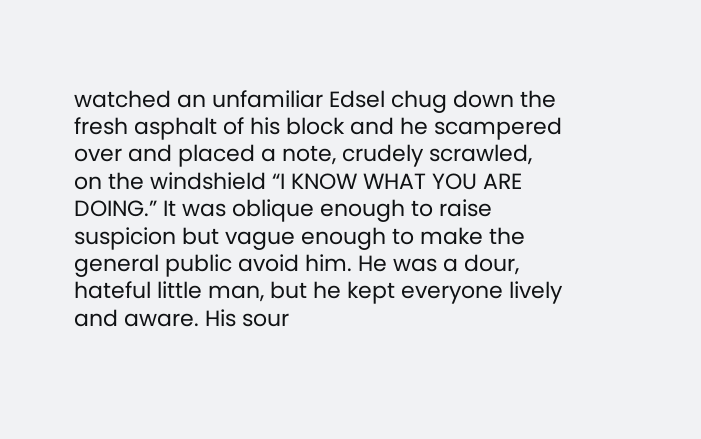watched an unfamiliar Edsel chug down the fresh asphalt of his block and he scampered over and placed a note, crudely scrawled, on the windshield “I KNOW WHAT YOU ARE DOING.” It was oblique enough to raise suspicion but vague enough to make the general public avoid him. He was a dour, hateful little man, but he kept everyone lively and aware. His sour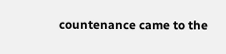countenance came to the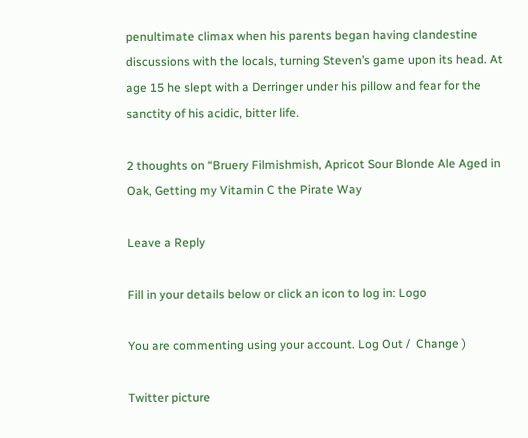penultimate climax when his parents began having clandestine discussions with the locals, turning Steven’s game upon its head. At age 15 he slept with a Derringer under his pillow and fear for the sanctity of his acidic, bitter life.

2 thoughts on “Bruery Filmishmish, Apricot Sour Blonde Ale Aged in Oak, Getting my Vitamin C the Pirate Way

Leave a Reply

Fill in your details below or click an icon to log in: Logo

You are commenting using your account. Log Out /  Change )

Twitter picture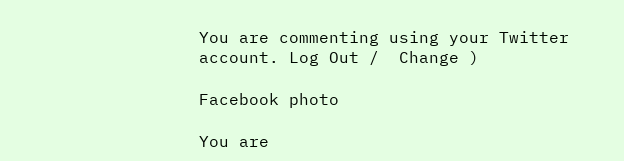You are commenting using your Twitter account. Log Out /  Change )

Facebook photo

You are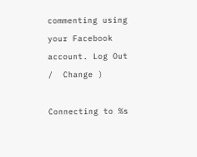commenting using your Facebook account. Log Out /  Change )

Connecting to %s